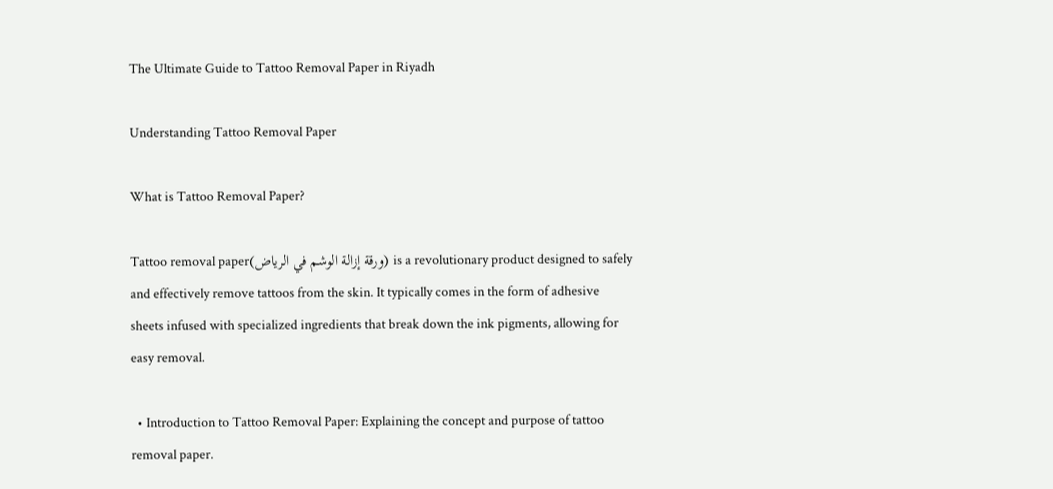The Ultimate Guide to Tattoo Removal Paper in Riyadh

Understanding Tattoo Removal Paper

What is Tattoo Removal Paper?

Tattoo removal paper(ورقة إزالة الوشم في الرياض) is a revolutionary product designed to safely and effectively remove tattoos from the skin. It typically comes in the form of adhesive sheets infused with specialized ingredients that break down the ink pigments, allowing for easy removal.

  • Introduction to Tattoo Removal Paper: Explaining the concept and purpose of tattoo removal paper.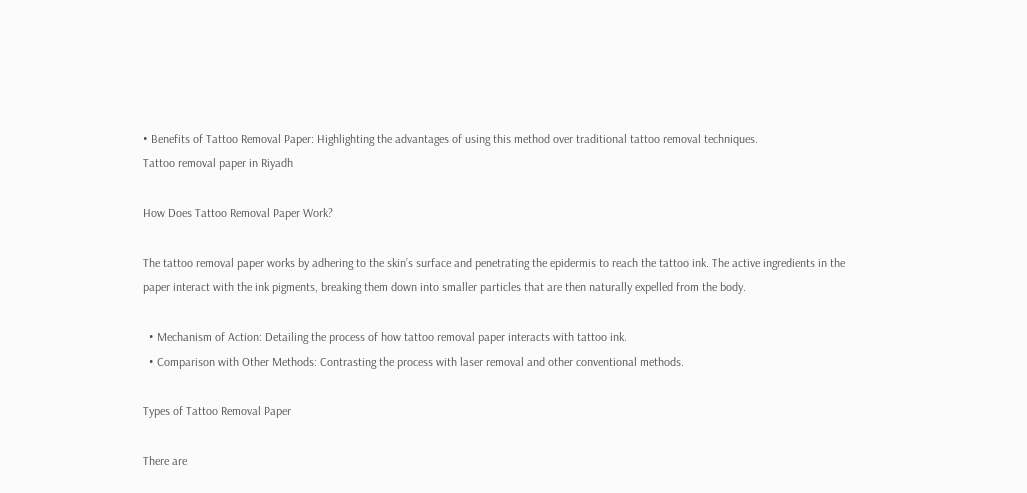• Benefits of Tattoo Removal Paper: Highlighting the advantages of using this method over traditional tattoo removal techniques.
Tattoo removal paper in Riyadh

How Does Tattoo Removal Paper Work?

The tattoo removal paper works by adhering to the skin’s surface and penetrating the epidermis to reach the tattoo ink. The active ingredients in the paper interact with the ink pigments, breaking them down into smaller particles that are then naturally expelled from the body.

  • Mechanism of Action: Detailing the process of how tattoo removal paper interacts with tattoo ink.
  • Comparison with Other Methods: Contrasting the process with laser removal and other conventional methods.

Types of Tattoo Removal Paper

There are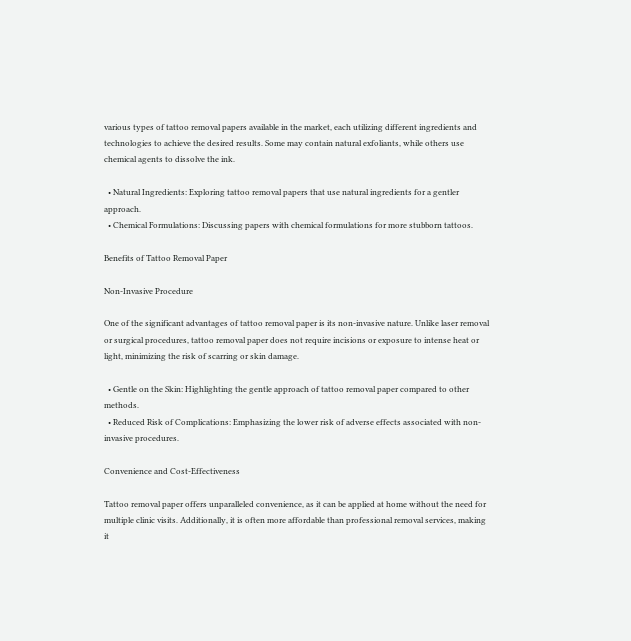various types of tattoo removal papers available in the market, each utilizing different ingredients and technologies to achieve the desired results. Some may contain natural exfoliants, while others use chemical agents to dissolve the ink.

  • Natural Ingredients: Exploring tattoo removal papers that use natural ingredients for a gentler approach.
  • Chemical Formulations: Discussing papers with chemical formulations for more stubborn tattoos.

Benefits of Tattoo Removal Paper

Non-Invasive Procedure

One of the significant advantages of tattoo removal paper is its non-invasive nature. Unlike laser removal or surgical procedures, tattoo removal paper does not require incisions or exposure to intense heat or light, minimizing the risk of scarring or skin damage.

  • Gentle on the Skin: Highlighting the gentle approach of tattoo removal paper compared to other methods.
  • Reduced Risk of Complications: Emphasizing the lower risk of adverse effects associated with non-invasive procedures.

Convenience and Cost-Effectiveness

Tattoo removal paper offers unparalleled convenience, as it can be applied at home without the need for multiple clinic visits. Additionally, it is often more affordable than professional removal services, making it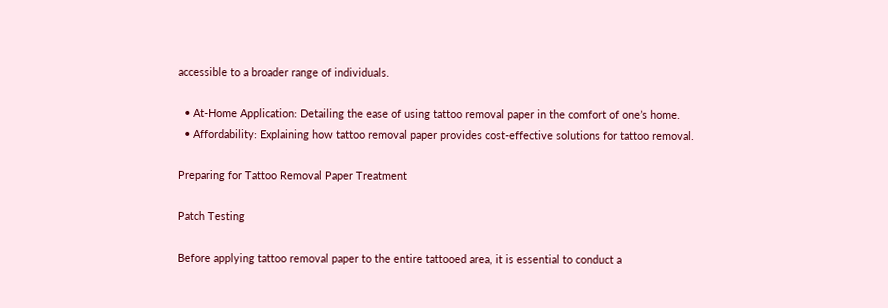accessible to a broader range of individuals.

  • At-Home Application: Detailing the ease of using tattoo removal paper in the comfort of one’s home.
  • Affordability: Explaining how tattoo removal paper provides cost-effective solutions for tattoo removal.

Preparing for Tattoo Removal Paper Treatment

Patch Testing

Before applying tattoo removal paper to the entire tattooed area, it is essential to conduct a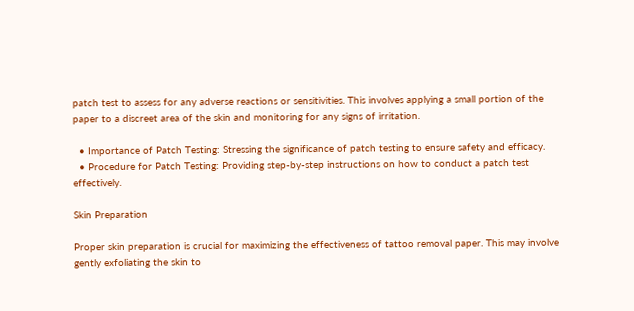patch test to assess for any adverse reactions or sensitivities. This involves applying a small portion of the paper to a discreet area of the skin and monitoring for any signs of irritation.

  • Importance of Patch Testing: Stressing the significance of patch testing to ensure safety and efficacy.
  • Procedure for Patch Testing: Providing step-by-step instructions on how to conduct a patch test effectively.

Skin Preparation

Proper skin preparation is crucial for maximizing the effectiveness of tattoo removal paper. This may involve gently exfoliating the skin to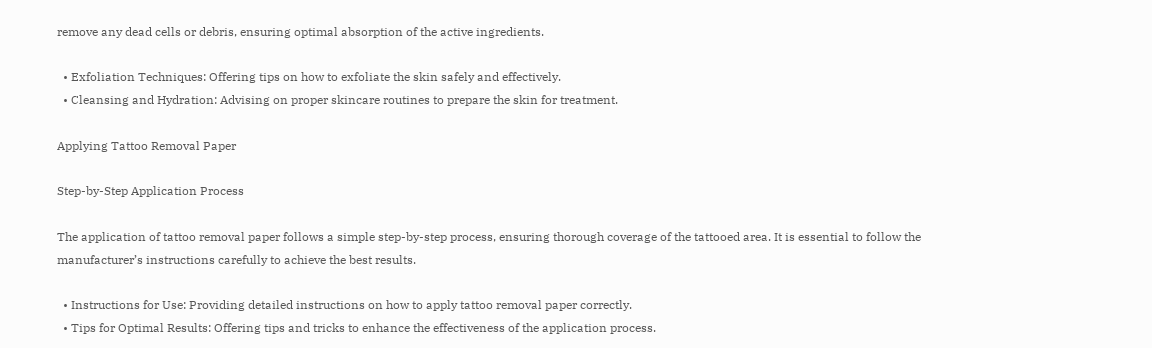remove any dead cells or debris, ensuring optimal absorption of the active ingredients.

  • Exfoliation Techniques: Offering tips on how to exfoliate the skin safely and effectively.
  • Cleansing and Hydration: Advising on proper skincare routines to prepare the skin for treatment.

Applying Tattoo Removal Paper

Step-by-Step Application Process

The application of tattoo removal paper follows a simple step-by-step process, ensuring thorough coverage of the tattooed area. It is essential to follow the manufacturer’s instructions carefully to achieve the best results.

  • Instructions for Use: Providing detailed instructions on how to apply tattoo removal paper correctly.
  • Tips for Optimal Results: Offering tips and tricks to enhance the effectiveness of the application process.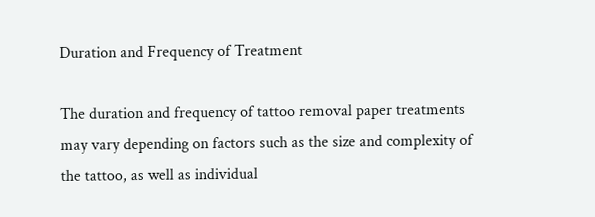Duration and Frequency of Treatment

The duration and frequency of tattoo removal paper treatments may vary depending on factors such as the size and complexity of the tattoo, as well as individual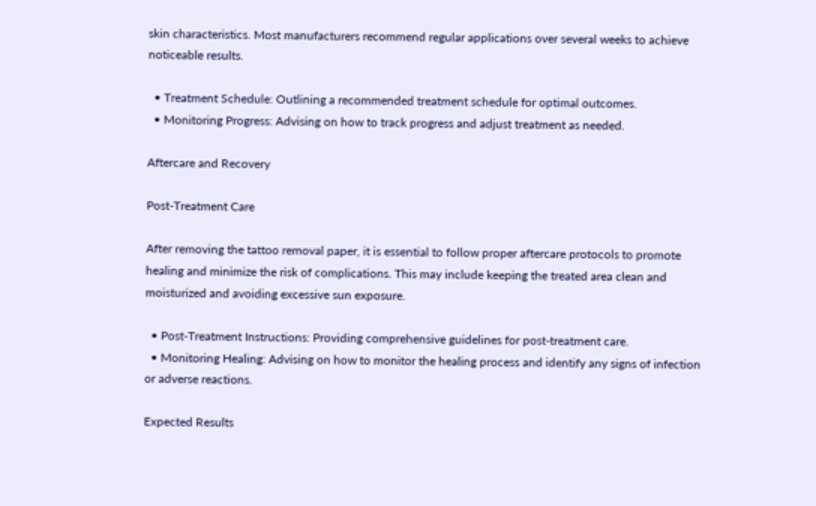skin characteristics. Most manufacturers recommend regular applications over several weeks to achieve noticeable results.

  • Treatment Schedule: Outlining a recommended treatment schedule for optimal outcomes.
  • Monitoring Progress: Advising on how to track progress and adjust treatment as needed.

Aftercare and Recovery

Post-Treatment Care

After removing the tattoo removal paper, it is essential to follow proper aftercare protocols to promote healing and minimize the risk of complications. This may include keeping the treated area clean and moisturized and avoiding excessive sun exposure.

  • Post-Treatment Instructions: Providing comprehensive guidelines for post-treatment care.
  • Monitoring Healing: Advising on how to monitor the healing process and identify any signs of infection or adverse reactions.

Expected Results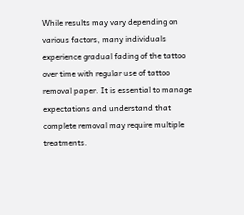While results may vary depending on various factors, many individuals experience gradual fading of the tattoo over time with regular use of tattoo removal paper. It is essential to manage expectations and understand that complete removal may require multiple treatments.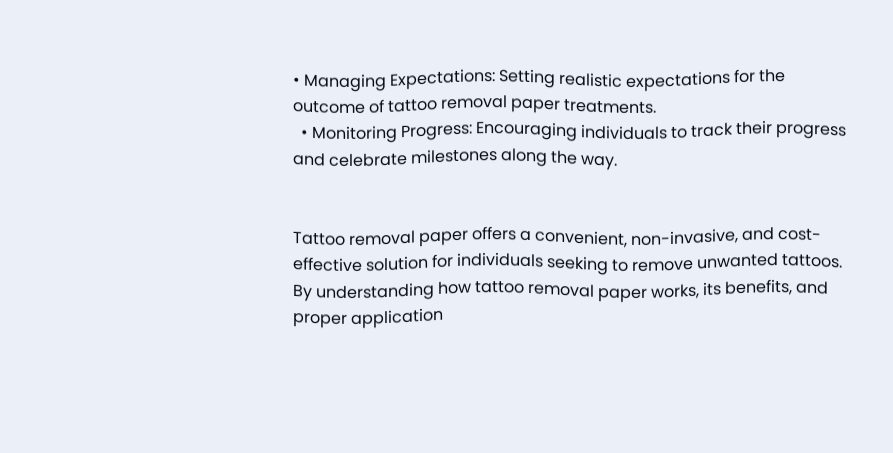• Managing Expectations: Setting realistic expectations for the outcome of tattoo removal paper treatments.
  • Monitoring Progress: Encouraging individuals to track their progress and celebrate milestones along the way.


Tattoo removal paper offers a convenient, non-invasive, and cost-effective solution for individuals seeking to remove unwanted tattoos. By understanding how tattoo removal paper works, its benefits, and proper application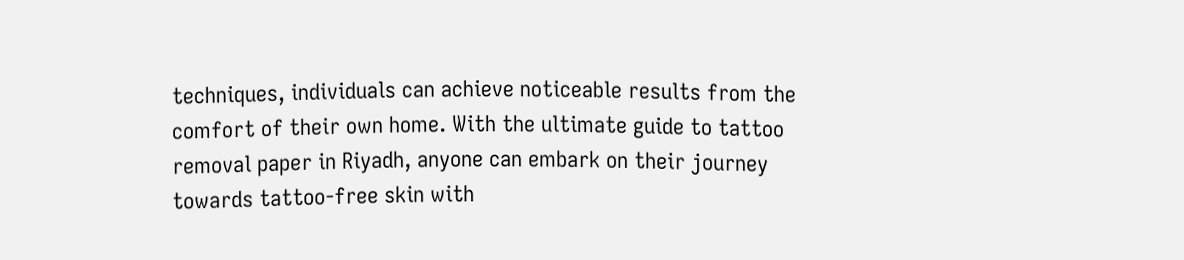techniques, individuals can achieve noticeable results from the comfort of their own home. With the ultimate guide to tattoo removal paper in Riyadh, anyone can embark on their journey towards tattoo-free skin with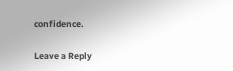confidence.

Leave a Reply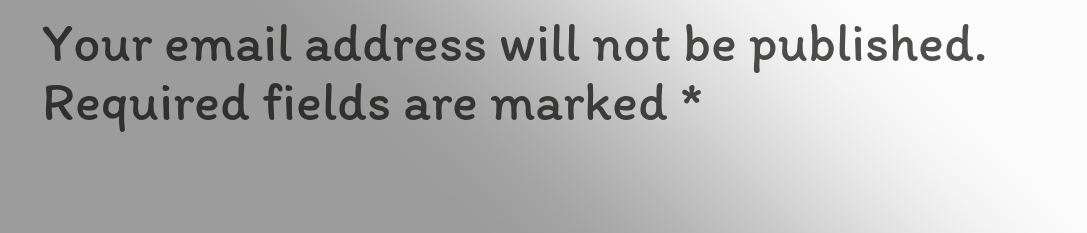Your email address will not be published. Required fields are marked *